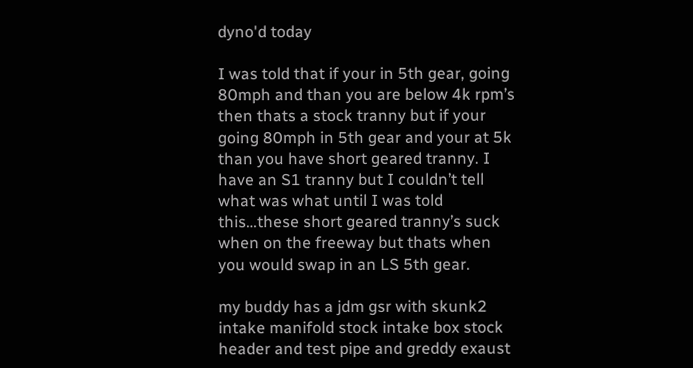dyno'd today

I was told that if your in 5th gear, going 80mph and than you are below 4k rpm’s then thats a stock tranny but if your going 80mph in 5th gear and your at 5k than you have short geared tranny. I have an S1 tranny but I couldn’t tell what was what until I was told this…these short geared tranny’s suck when on the freeway but thats when you would swap in an LS 5th gear.

my buddy has a jdm gsr with skunk2 intake manifold stock intake box stock header and test pipe and greddy exaust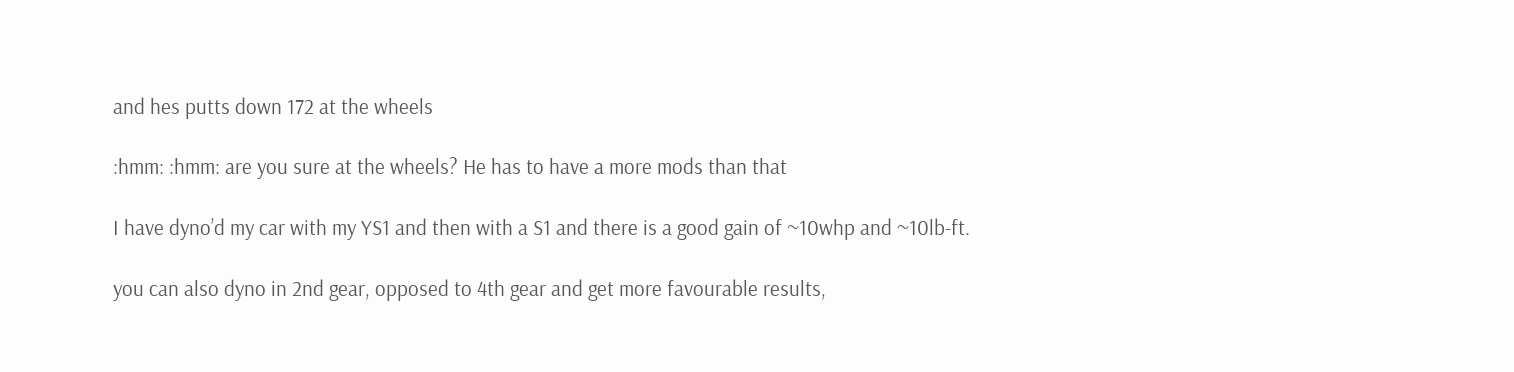and hes putts down 172 at the wheels

:hmm: :hmm: are you sure at the wheels? He has to have a more mods than that

I have dyno’d my car with my YS1 and then with a S1 and there is a good gain of ~10whp and ~10lb-ft.

you can also dyno in 2nd gear, opposed to 4th gear and get more favourable results,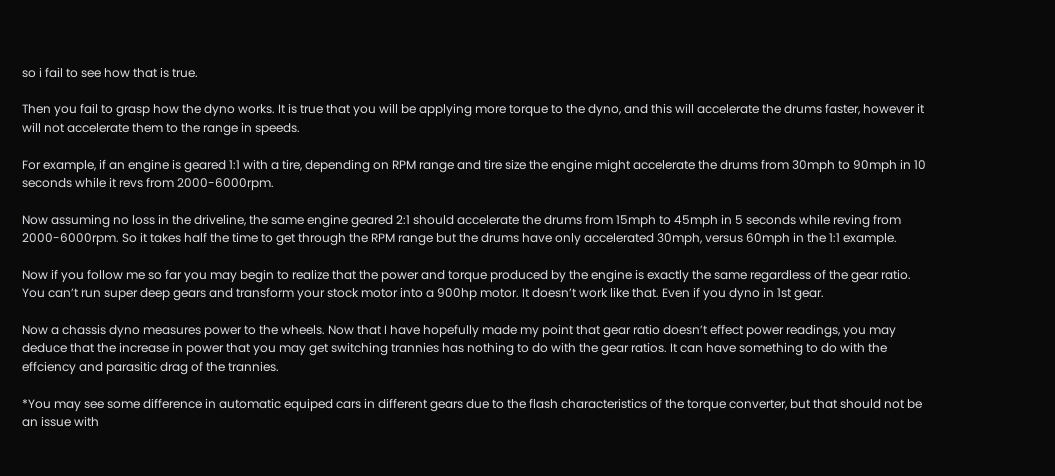so i fail to see how that is true.

Then you fail to grasp how the dyno works. It is true that you will be applying more torque to the dyno, and this will accelerate the drums faster, however it will not accelerate them to the range in speeds.

For example, if an engine is geared 1:1 with a tire, depending on RPM range and tire size the engine might accelerate the drums from 30mph to 90mph in 10 seconds while it revs from 2000-6000rpm.

Now assuming no loss in the driveline, the same engine geared 2:1 should accelerate the drums from 15mph to 45mph in 5 seconds while reving from 2000-6000rpm. So it takes half the time to get through the RPM range but the drums have only accelerated 30mph, versus 60mph in the 1:1 example.

Now if you follow me so far you may begin to realize that the power and torque produced by the engine is exactly the same regardless of the gear ratio. You can’t run super deep gears and transform your stock motor into a 900hp motor. It doesn’t work like that. Even if you dyno in 1st gear.

Now a chassis dyno measures power to the wheels. Now that I have hopefully made my point that gear ratio doesn’t effect power readings, you may deduce that the increase in power that you may get switching trannies has nothing to do with the gear ratios. It can have something to do with the effciency and parasitic drag of the trannies.

*You may see some difference in automatic equiped cars in different gears due to the flash characteristics of the torque converter, but that should not be an issue with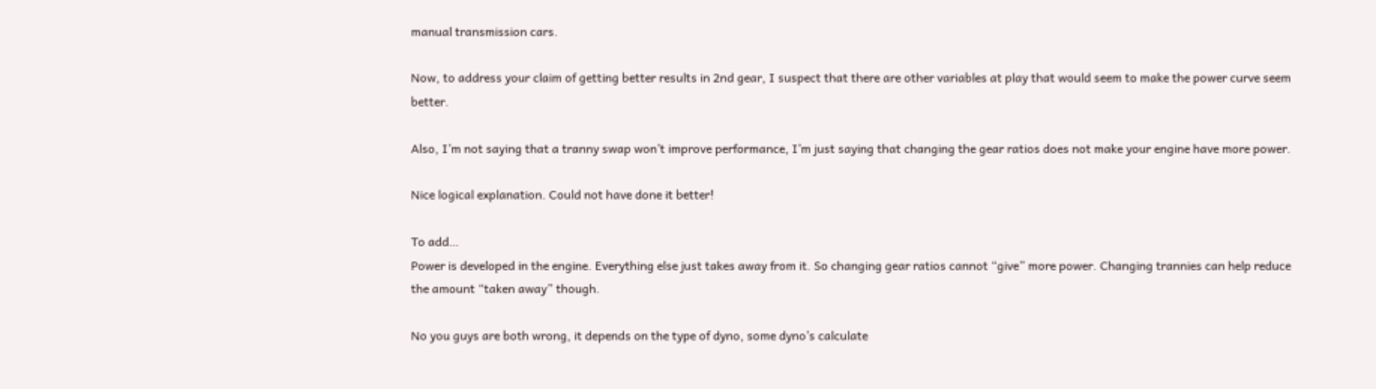manual transmission cars.

Now, to address your claim of getting better results in 2nd gear, I suspect that there are other variables at play that would seem to make the power curve seem better.

Also, I’m not saying that a tranny swap won’t improve performance, I’m just saying that changing the gear ratios does not make your engine have more power.

Nice logical explanation. Could not have done it better!

To add…
Power is developed in the engine. Everything else just takes away from it. So changing gear ratios cannot “give” more power. Changing trannies can help reduce the amount “taken away” though.

No you guys are both wrong, it depends on the type of dyno, some dyno’s calculate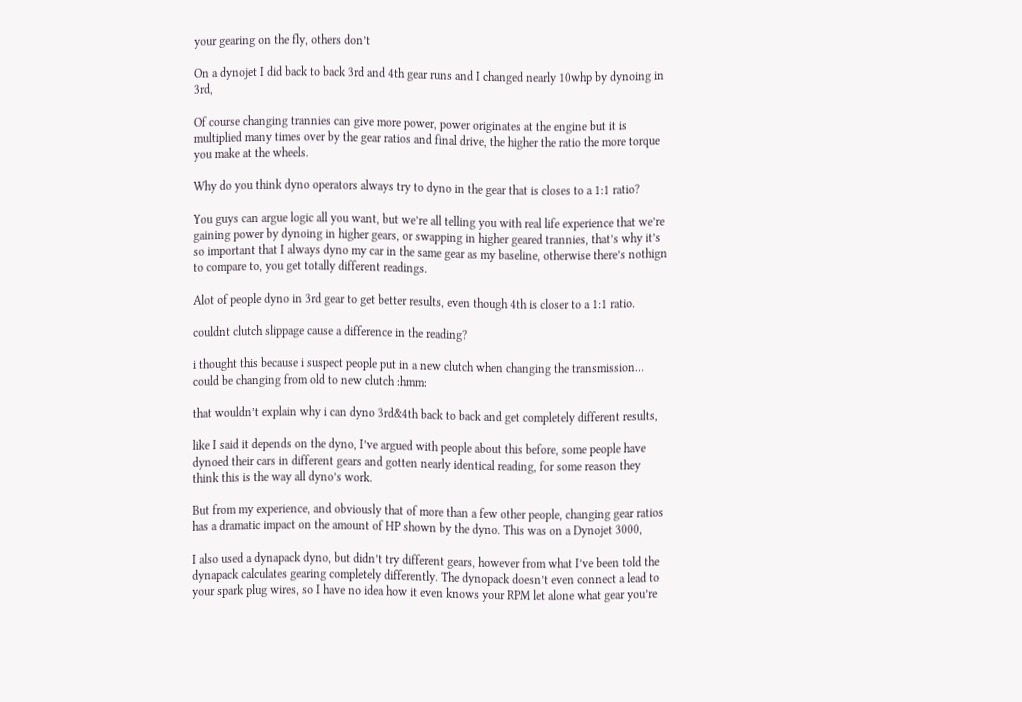your gearing on the fly, others don’t

On a dynojet I did back to back 3rd and 4th gear runs and I changed nearly 10whp by dynoing in 3rd,

Of course changing trannies can give more power, power originates at the engine but it is multiplied many times over by the gear ratios and final drive, the higher the ratio the more torque you make at the wheels.

Why do you think dyno operators always try to dyno in the gear that is closes to a 1:1 ratio?

You guys can argue logic all you want, but we’re all telling you with real life experience that we’re gaining power by dynoing in higher gears, or swapping in higher geared trannies, that’s why it’s so important that I always dyno my car in the same gear as my baseline, otherwise there’s nothign to compare to, you get totally different readings.

Alot of people dyno in 3rd gear to get better results, even though 4th is closer to a 1:1 ratio.

couldnt clutch slippage cause a difference in the reading?

i thought this because i suspect people put in a new clutch when changing the transmission… could be changing from old to new clutch :hmm:

that wouldn’t explain why i can dyno 3rd&4th back to back and get completely different results,

like I said it depends on the dyno, I’ve argued with people about this before, some people have dynoed their cars in different gears and gotten nearly identical reading, for some reason they think this is the way all dyno’s work.

But from my experience, and obviously that of more than a few other people, changing gear ratios has a dramatic impact on the amount of HP shown by the dyno. This was on a Dynojet 3000,

I also used a dynapack dyno, but didn’t try different gears, however from what I’ve been told the dynapack calculates gearing completely differently. The dynopack doesn’t even connect a lead to your spark plug wires, so I have no idea how it even knows your RPM let alone what gear you’re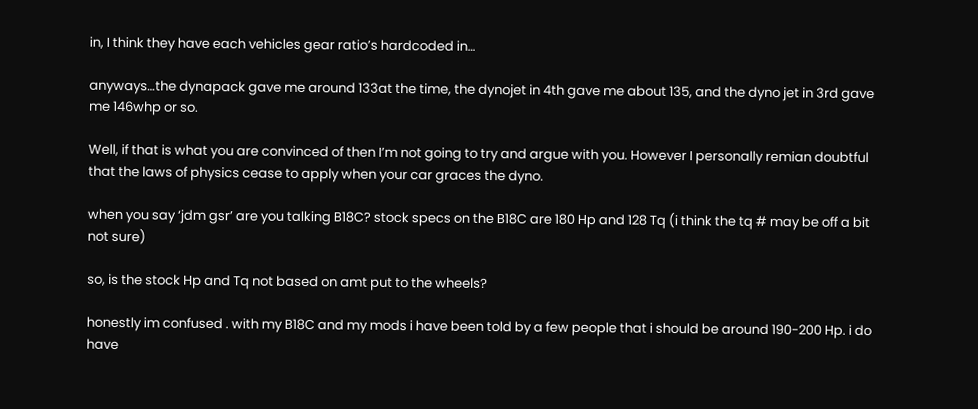in, I think they have each vehicles gear ratio’s hardcoded in…

anyways…the dynapack gave me around 133at the time, the dynojet in 4th gave me about 135, and the dyno jet in 3rd gave me 146whp or so.

Well, if that is what you are convinced of then I’m not going to try and argue with you. However I personally remian doubtful that the laws of physics cease to apply when your car graces the dyno.

when you say ‘jdm gsr’ are you talking B18C? stock specs on the B18C are 180 Hp and 128 Tq (i think the tq # may be off a bit not sure)

so, is the stock Hp and Tq not based on amt put to the wheels?

honestly im confused . with my B18C and my mods i have been told by a few people that i should be around 190-200 Hp. i do have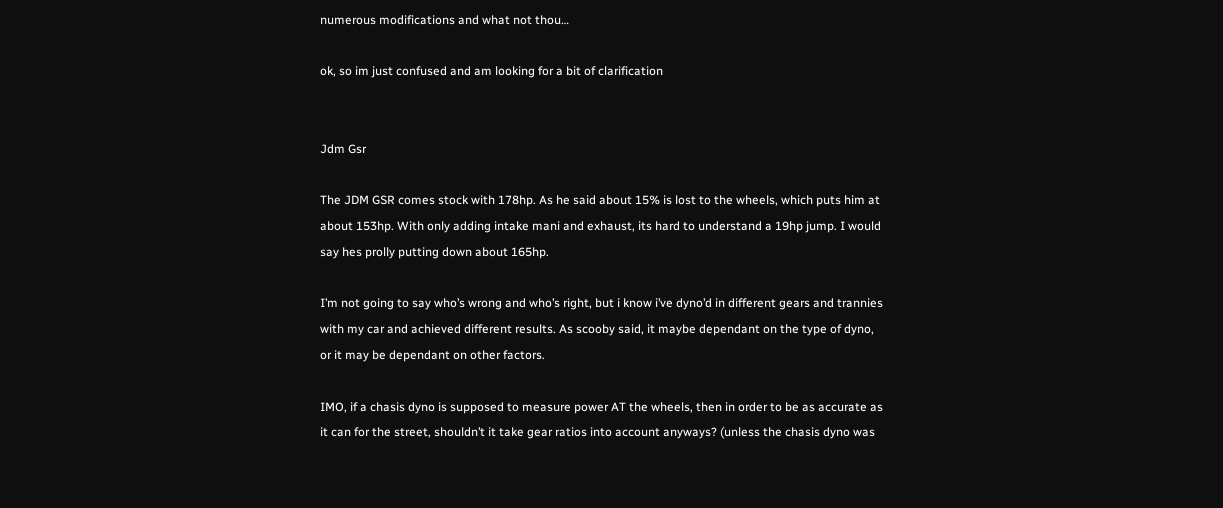numerous modifications and what not thou…

ok, so im just confused and am looking for a bit of clarification


Jdm Gsr

The JDM GSR comes stock with 178hp. As he said about 15% is lost to the wheels, which puts him at about 153hp. With only adding intake mani and exhaust, its hard to understand a 19hp jump. I would say hes prolly putting down about 165hp.

I’m not going to say who’s wrong and who’s right, but i know i’ve dyno’d in different gears and trannies with my car and achieved different results. As scooby said, it maybe dependant on the type of dyno, or it may be dependant on other factors.

IMO, if a chasis dyno is supposed to measure power AT the wheels, then in order to be as accurate as it can for the street, shouldn’t it take gear ratios into account anyways? (unless the chasis dyno was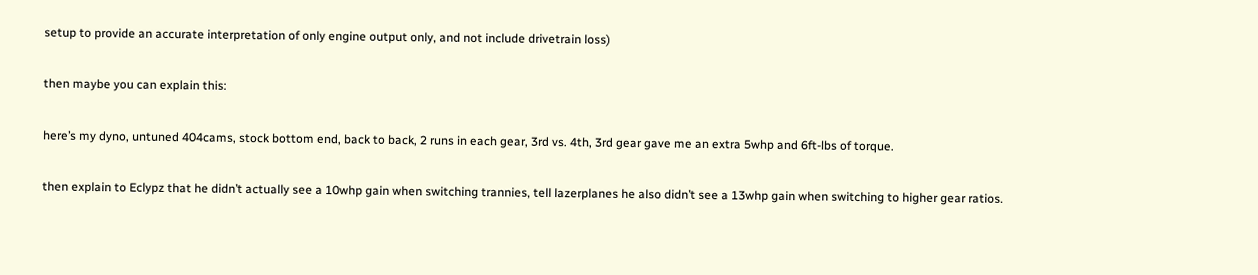setup to provide an accurate interpretation of only engine output only, and not include drivetrain loss)

then maybe you can explain this:

here’s my dyno, untuned 404cams, stock bottom end, back to back, 2 runs in each gear, 3rd vs. 4th, 3rd gear gave me an extra 5whp and 6ft-lbs of torque.

then explain to Eclypz that he didn’t actually see a 10whp gain when switching trannies, tell lazerplanes he also didn’t see a 13whp gain when switching to higher gear ratios.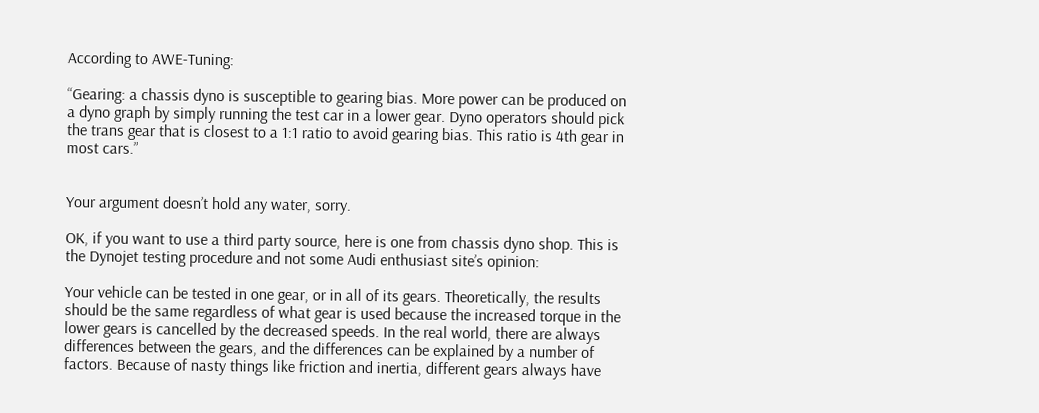According to AWE-Tuning:

“Gearing: a chassis dyno is susceptible to gearing bias. More power can be produced on a dyno graph by simply running the test car in a lower gear. Dyno operators should pick the trans gear that is closest to a 1:1 ratio to avoid gearing bias. This ratio is 4th gear in most cars.”


Your argument doesn’t hold any water, sorry.

OK, if you want to use a third party source, here is one from chassis dyno shop. This is the Dynojet testing procedure and not some Audi enthusiast site’s opinion:

Your vehicle can be tested in one gear, or in all of its gears. Theoretically, the results should be the same regardless of what gear is used because the increased torque in the lower gears is cancelled by the decreased speeds. In the real world, there are always differences between the gears, and the differences can be explained by a number of factors. Because of nasty things like friction and inertia, different gears always have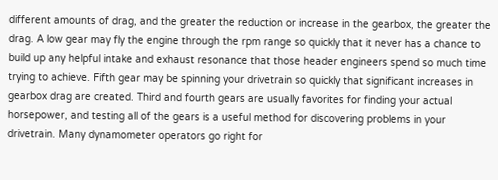different amounts of drag, and the greater the reduction or increase in the gearbox, the greater the drag. A low gear may fly the engine through the rpm range so quickly that it never has a chance to build up any helpful intake and exhaust resonance that those header engineers spend so much time trying to achieve. Fifth gear may be spinning your drivetrain so quickly that significant increases in gearbox drag are created. Third and fourth gears are usually favorites for finding your actual horsepower, and testing all of the gears is a useful method for discovering problems in your drivetrain. Many dynamometer operators go right for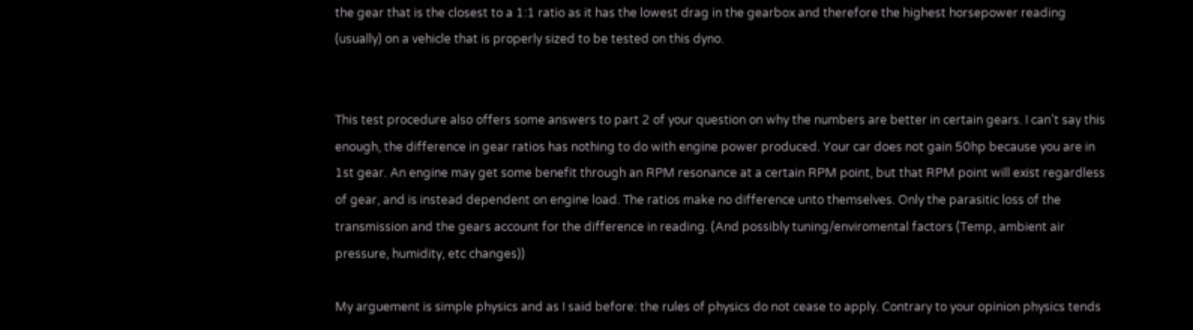the gear that is the closest to a 1:1 ratio as it has the lowest drag in the gearbox and therefore the highest horsepower reading (usually) on a vehicle that is properly sized to be tested on this dyno.


This test procedure also offers some answers to part 2 of your question on why the numbers are better in certain gears. I can’t say this enough, the difference in gear ratios has nothing to do with engine power produced. Your car does not gain 50hp because you are in 1st gear. An engine may get some benefit through an RPM resonance at a certain RPM point, but that RPM point will exist regardless of gear, and is instead dependent on engine load. The ratios make no difference unto themselves. Only the parasitic loss of the transmission and the gears account for the difference in reading. (And possibly tuning/enviromental factors (Temp, ambient air pressure, humidity, etc changes))

My arguement is simple physics and as I said before: the rules of physics do not cease to apply. Contrary to your opinion physics tends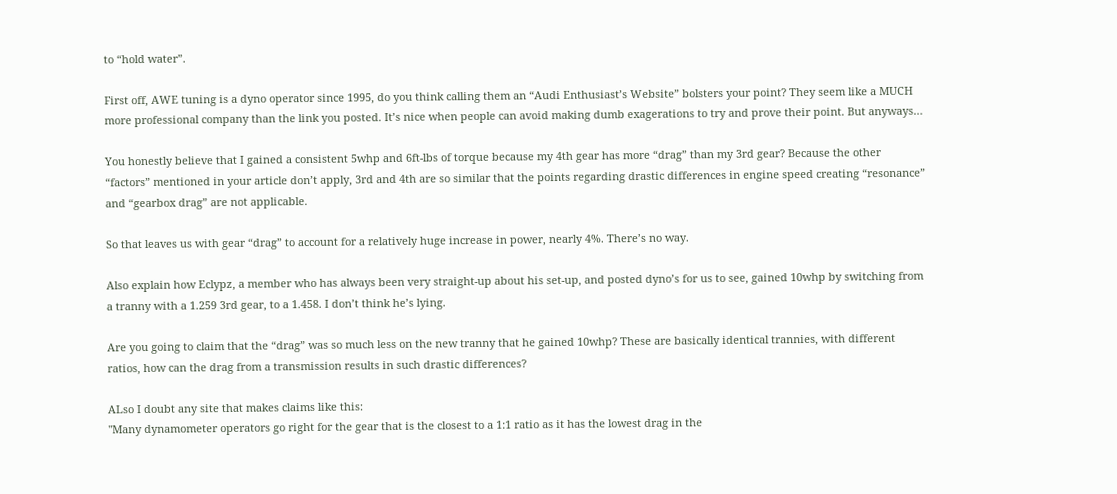to “hold water”.

First off, AWE tuning is a dyno operator since 1995, do you think calling them an “Audi Enthusiast’s Website” bolsters your point? They seem like a MUCH more professional company than the link you posted. It’s nice when people can avoid making dumb exagerations to try and prove their point. But anyways…

You honestly believe that I gained a consistent 5whp and 6ft-lbs of torque because my 4th gear has more “drag” than my 3rd gear? Because the other “factors” mentioned in your article don’t apply, 3rd and 4th are so similar that the points regarding drastic differences in engine speed creating “resonance” and “gearbox drag” are not applicable.

So that leaves us with gear “drag” to account for a relatively huge increase in power, nearly 4%. There’s no way.

Also explain how Eclypz, a member who has always been very straight-up about his set-up, and posted dyno’s for us to see, gained 10whp by switching from a tranny with a 1.259 3rd gear, to a 1.458. I don’t think he’s lying.

Are you going to claim that the “drag” was so much less on the new tranny that he gained 10whp? These are basically identical trannies, with different ratios, how can the drag from a transmission results in such drastic differences?

ALso I doubt any site that makes claims like this:
"Many dynamometer operators go right for the gear that is the closest to a 1:1 ratio as it has the lowest drag in the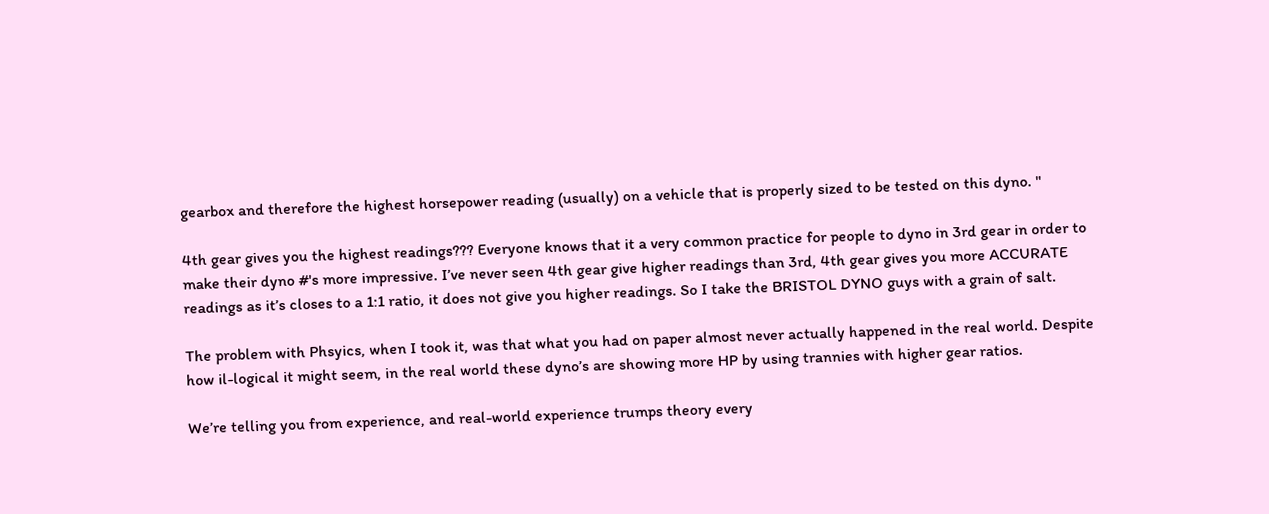gearbox and therefore the highest horsepower reading (usually) on a vehicle that is properly sized to be tested on this dyno. "

4th gear gives you the highest readings??? Everyone knows that it a very common practice for people to dyno in 3rd gear in order to make their dyno #'s more impressive. I’ve never seen 4th gear give higher readings than 3rd, 4th gear gives you more ACCURATE readings as it’s closes to a 1:1 ratio, it does not give you higher readings. So I take the BRISTOL DYNO guys with a grain of salt.

The problem with Phsyics, when I took it, was that what you had on paper almost never actually happened in the real world. Despite how il-logical it might seem, in the real world these dyno’s are showing more HP by using trannies with higher gear ratios.

We’re telling you from experience, and real-world experience trumps theory every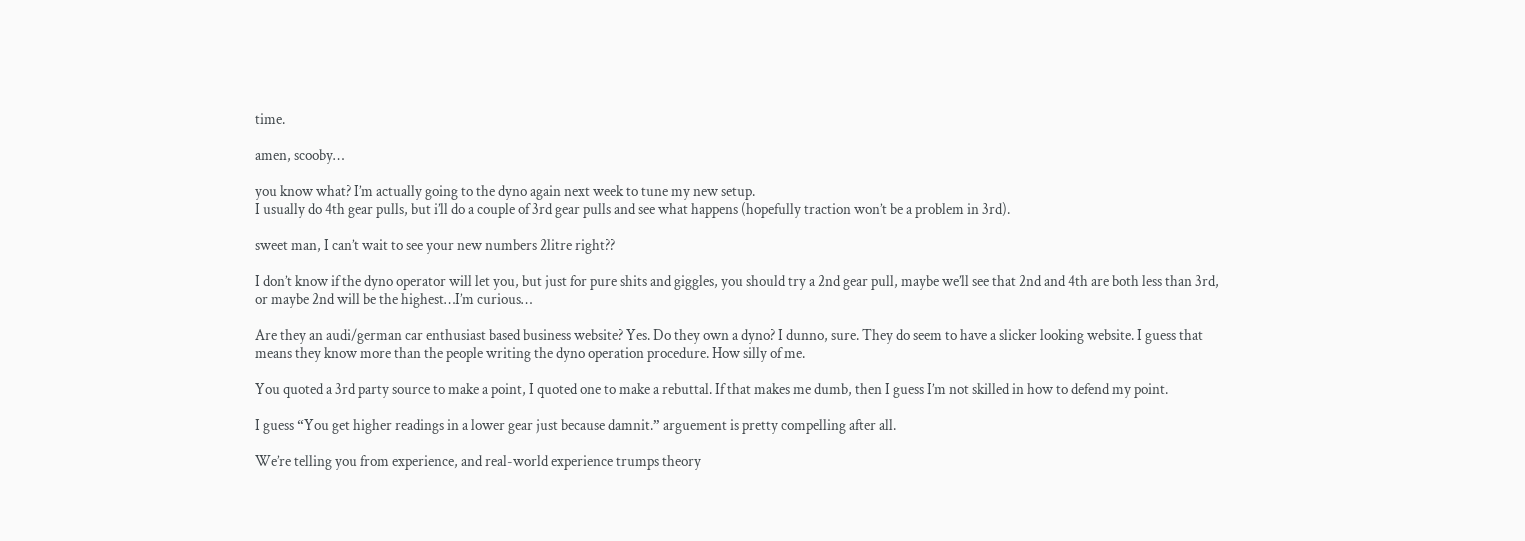time.

amen, scooby…

you know what? I’m actually going to the dyno again next week to tune my new setup.
I usually do 4th gear pulls, but i’ll do a couple of 3rd gear pulls and see what happens (hopefully traction won’t be a problem in 3rd).

sweet man, I can’t wait to see your new numbers 2litre right??

I don’t know if the dyno operator will let you, but just for pure shits and giggles, you should try a 2nd gear pull, maybe we’ll see that 2nd and 4th are both less than 3rd, or maybe 2nd will be the highest…I’m curious…

Are they an audi/german car enthusiast based business website? Yes. Do they own a dyno? I dunno, sure. They do seem to have a slicker looking website. I guess that means they know more than the people writing the dyno operation procedure. How silly of me.

You quoted a 3rd party source to make a point, I quoted one to make a rebuttal. If that makes me dumb, then I guess I’m not skilled in how to defend my point.

I guess “You get higher readings in a lower gear just because damnit.” arguement is pretty compelling after all.

We’re telling you from experience, and real-world experience trumps theory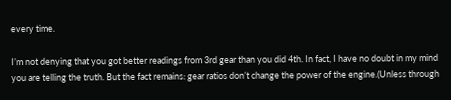every time.

I’m not denying that you got better readings from 3rd gear than you did 4th. In fact, I have no doubt in my mind you are telling the truth. But the fact remains: gear ratios don’t change the power of the engine.(Unless through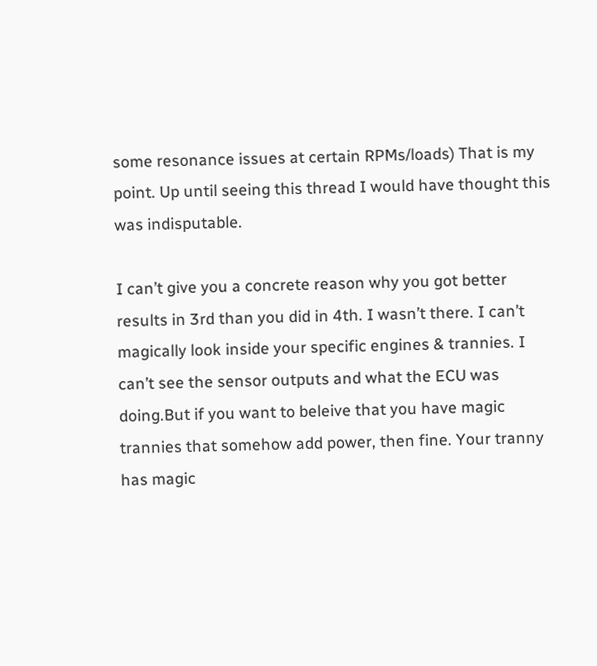some resonance issues at certain RPMs/loads) That is my point. Up until seeing this thread I would have thought this was indisputable.

I can’t give you a concrete reason why you got better results in 3rd than you did in 4th. I wasn’t there. I can’t magically look inside your specific engines & trannies. I can’t see the sensor outputs and what the ECU was doing.But if you want to beleive that you have magic trannies that somehow add power, then fine. Your tranny has magic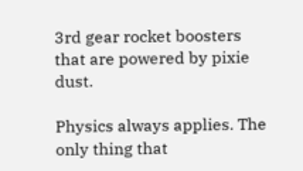3rd gear rocket boosters that are powered by pixie dust.

Physics always applies. The only thing that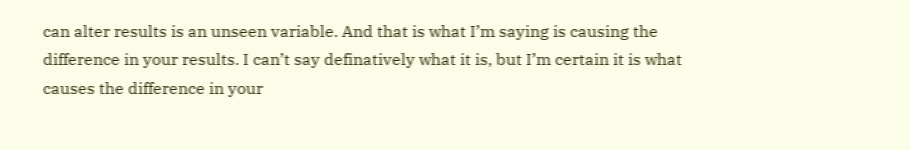can alter results is an unseen variable. And that is what I’m saying is causing the difference in your results. I can’t say definatively what it is, but I’m certain it is what causes the difference in your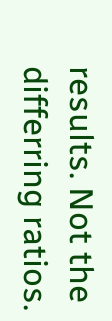results. Not the differring ratios.